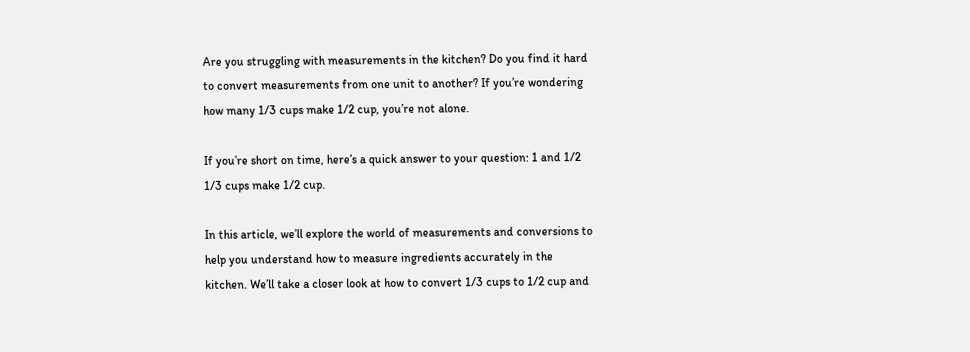Are you struggling with measurements in the kitchen? Do you find it hard to convert measurements from one unit to another? If you’re wondering how many 1/3 cups make 1/2 cup, you’re not alone.

If you’re short on time, here’s a quick answer to your question: 1 and 1/2 1/3 cups make 1/2 cup.

In this article, we’ll explore the world of measurements and conversions to help you understand how to measure ingredients accurately in the kitchen. We’ll take a closer look at how to convert 1/3 cups to 1/2 cup and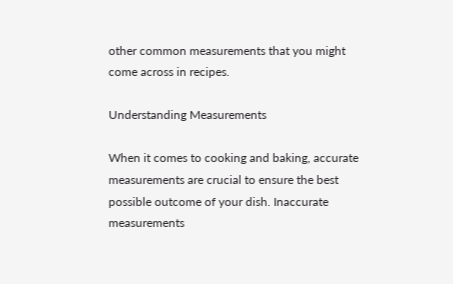other common measurements that you might come across in recipes.

Understanding Measurements

When it comes to cooking and baking, accurate measurements are crucial to ensure the best possible outcome of your dish. Inaccurate measurements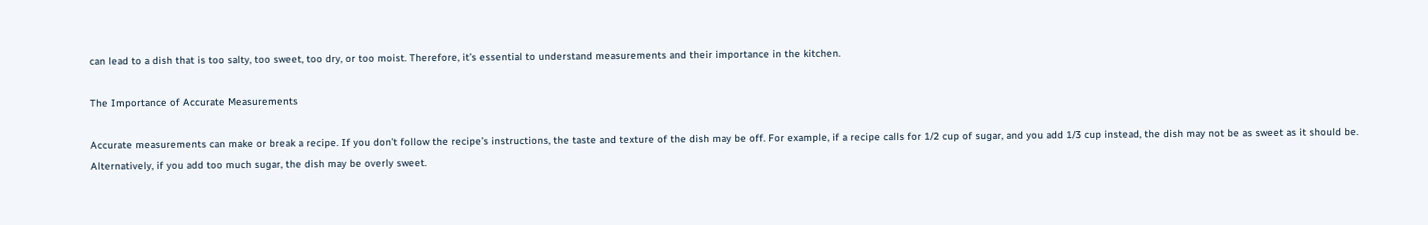can lead to a dish that is too salty, too sweet, too dry, or too moist. Therefore, it’s essential to understand measurements and their importance in the kitchen.

The Importance of Accurate Measurements

Accurate measurements can make or break a recipe. If you don’t follow the recipe’s instructions, the taste and texture of the dish may be off. For example, if a recipe calls for 1/2 cup of sugar, and you add 1/3 cup instead, the dish may not be as sweet as it should be. Alternatively, if you add too much sugar, the dish may be overly sweet.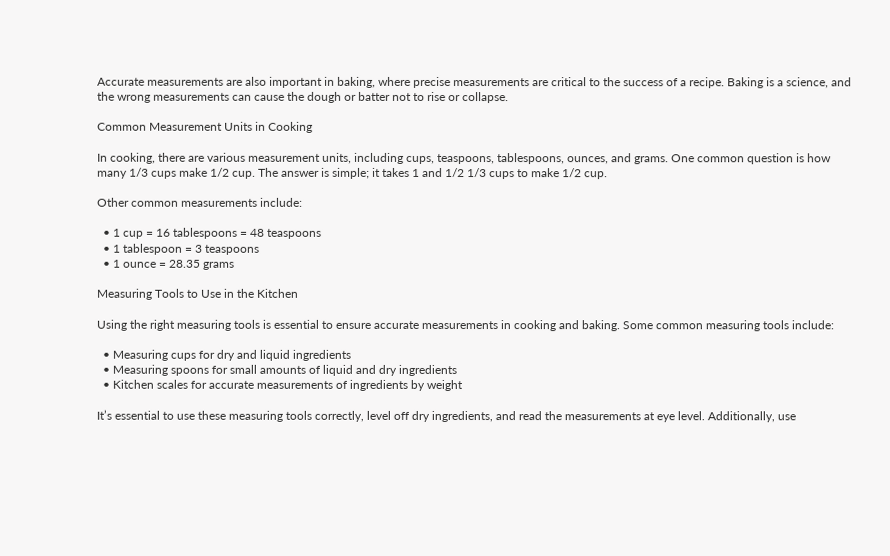Accurate measurements are also important in baking, where precise measurements are critical to the success of a recipe. Baking is a science, and the wrong measurements can cause the dough or batter not to rise or collapse.

Common Measurement Units in Cooking

In cooking, there are various measurement units, including cups, teaspoons, tablespoons, ounces, and grams. One common question is how many 1/3 cups make 1/2 cup. The answer is simple; it takes 1 and 1/2 1/3 cups to make 1/2 cup.

Other common measurements include:

  • 1 cup = 16 tablespoons = 48 teaspoons
  • 1 tablespoon = 3 teaspoons
  • 1 ounce = 28.35 grams

Measuring Tools to Use in the Kitchen

Using the right measuring tools is essential to ensure accurate measurements in cooking and baking. Some common measuring tools include:

  • Measuring cups for dry and liquid ingredients
  • Measuring spoons for small amounts of liquid and dry ingredients
  • Kitchen scales for accurate measurements of ingredients by weight

It’s essential to use these measuring tools correctly, level off dry ingredients, and read the measurements at eye level. Additionally, use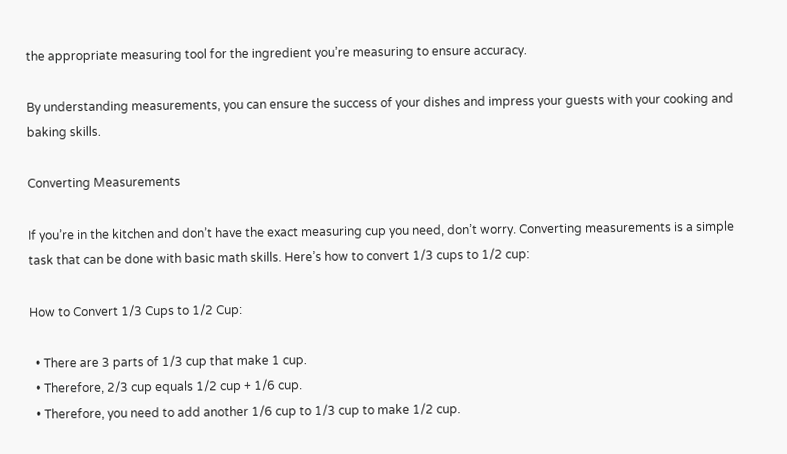the appropriate measuring tool for the ingredient you’re measuring to ensure accuracy.

By understanding measurements, you can ensure the success of your dishes and impress your guests with your cooking and baking skills.

Converting Measurements

If you’re in the kitchen and don’t have the exact measuring cup you need, don’t worry. Converting measurements is a simple task that can be done with basic math skills. Here’s how to convert 1/3 cups to 1/2 cup:

How to Convert 1/3 Cups to 1/2 Cup:

  • There are 3 parts of 1/3 cup that make 1 cup.
  • Therefore, 2/3 cup equals 1/2 cup + 1/6 cup.
  • Therefore, you need to add another 1/6 cup to 1/3 cup to make 1/2 cup.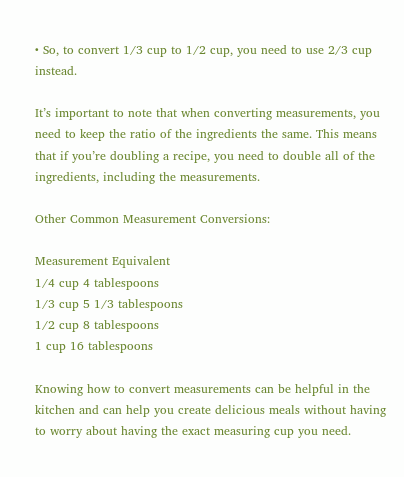• So, to convert 1/3 cup to 1/2 cup, you need to use 2/3 cup instead.

It’s important to note that when converting measurements, you need to keep the ratio of the ingredients the same. This means that if you’re doubling a recipe, you need to double all of the ingredients, including the measurements.

Other Common Measurement Conversions:

Measurement Equivalent
1/4 cup 4 tablespoons
1/3 cup 5 1/3 tablespoons
1/2 cup 8 tablespoons
1 cup 16 tablespoons

Knowing how to convert measurements can be helpful in the kitchen and can help you create delicious meals without having to worry about having the exact measuring cup you need.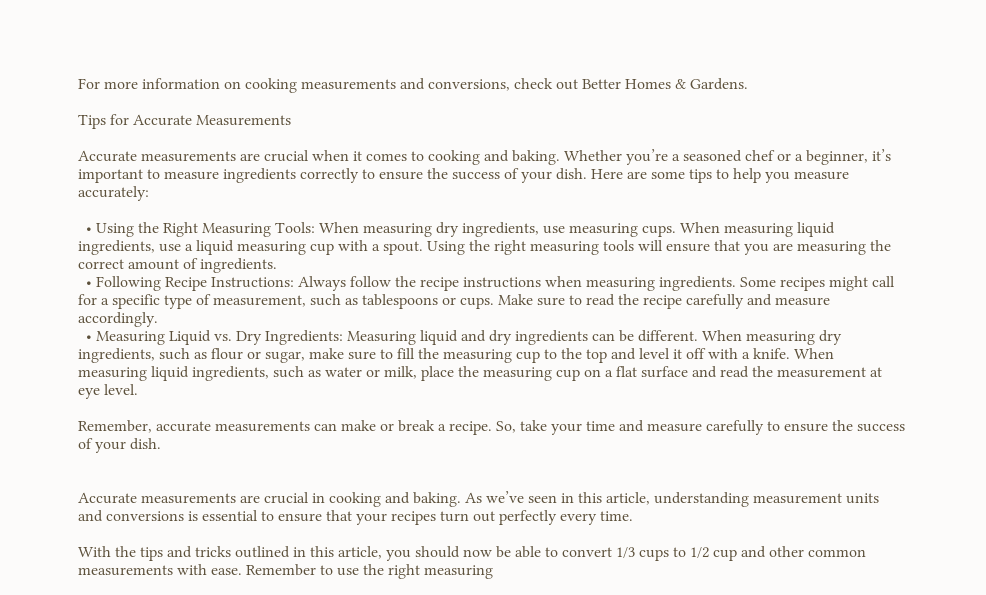For more information on cooking measurements and conversions, check out Better Homes & Gardens.

Tips for Accurate Measurements

Accurate measurements are crucial when it comes to cooking and baking. Whether you’re a seasoned chef or a beginner, it’s important to measure ingredients correctly to ensure the success of your dish. Here are some tips to help you measure accurately:

  • Using the Right Measuring Tools: When measuring dry ingredients, use measuring cups. When measuring liquid ingredients, use a liquid measuring cup with a spout. Using the right measuring tools will ensure that you are measuring the correct amount of ingredients.
  • Following Recipe Instructions: Always follow the recipe instructions when measuring ingredients. Some recipes might call for a specific type of measurement, such as tablespoons or cups. Make sure to read the recipe carefully and measure accordingly.
  • Measuring Liquid vs. Dry Ingredients: Measuring liquid and dry ingredients can be different. When measuring dry ingredients, such as flour or sugar, make sure to fill the measuring cup to the top and level it off with a knife. When measuring liquid ingredients, such as water or milk, place the measuring cup on a flat surface and read the measurement at eye level.

Remember, accurate measurements can make or break a recipe. So, take your time and measure carefully to ensure the success of your dish.


Accurate measurements are crucial in cooking and baking. As we’ve seen in this article, understanding measurement units and conversions is essential to ensure that your recipes turn out perfectly every time.

With the tips and tricks outlined in this article, you should now be able to convert 1/3 cups to 1/2 cup and other common measurements with ease. Remember to use the right measuring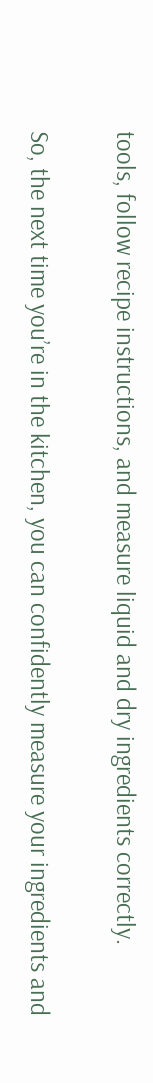tools, follow recipe instructions, and measure liquid and dry ingredients correctly.

So, the next time you’re in the kitchen, you can confidently measure your ingredients and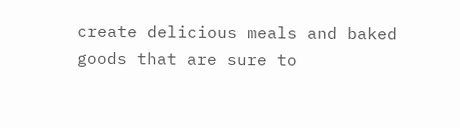create delicious meals and baked goods that are sure to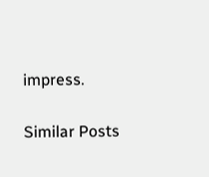impress.

Similar Posts